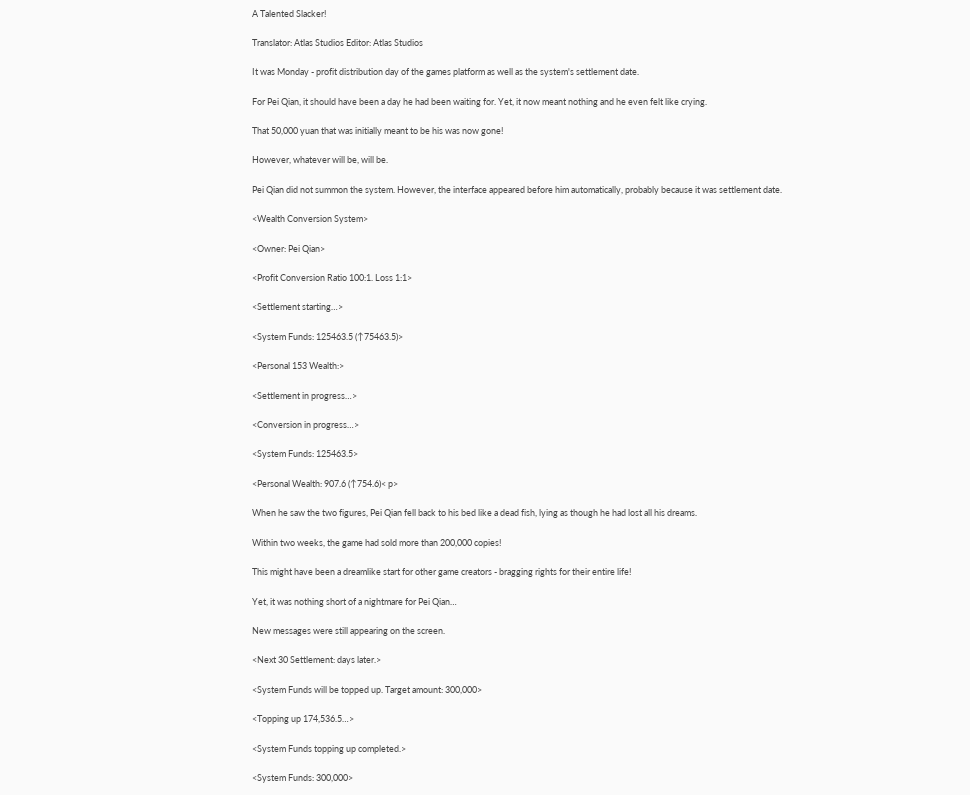A Talented Slacker!

Translator: Atlas Studios Editor: Atlas Studios

It was Monday - profit distribution day of the games platform as well as the system's settlement date.

For Pei Qian, it should have been a day he had been waiting for. Yet, it now meant nothing and he even felt like crying.

That 50,000 yuan that was initially meant to be his was now gone!

However, whatever will be, will be.

Pei Qian did not summon the system. However, the interface appeared before him automatically, probably because it was settlement date.

<Wealth Conversion System>

<Owner: Pei Qian>

<Profit Conversion Ratio 100:1. Loss 1:1>

<Settlement starting…>

<System Funds: 125463.5 (↑75463.5)>

<Personal 153 Wealth:>

<Settlement in progress…>

<Conversion in progress…>

<System Funds: 125463.5>

<Personal Wealth: 907.6 (↑754.6)< p>

When he saw the two figures, Pei Qian fell back to his bed like a dead fish, lying as though he had lost all his dreams.

Within two weeks, the game had sold more than 200,000 copies!

This might have been a dreamlike start for other game creators - bragging rights for their entire life!

Yet, it was nothing short of a nightmare for Pei Qian…

New messages were still appearing on the screen.

<Next 30 Settlement: days later.>

<System Funds will be topped up. Target amount: 300,000>

<Topping up 174,536.5…>

<System Funds topping up completed.>

<System Funds: 300,000>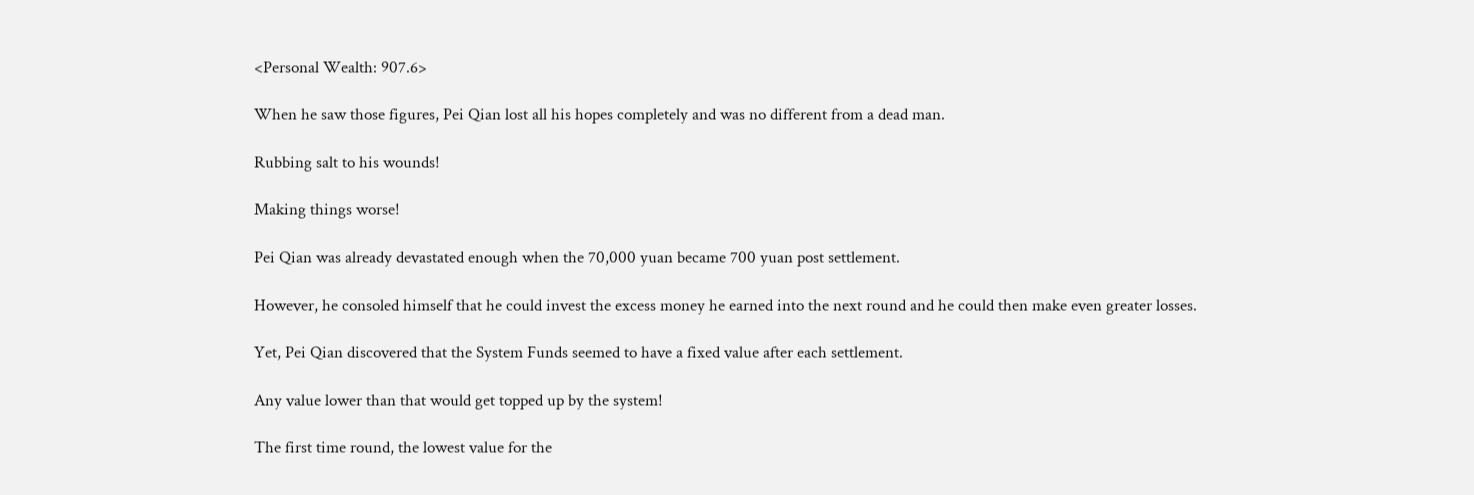<Personal Wealth: 907.6>

When he saw those figures, Pei Qian lost all his hopes completely and was no different from a dead man.

Rubbing salt to his wounds!

Making things worse!

Pei Qian was already devastated enough when the 70,000 yuan became 700 yuan post settlement.

However, he consoled himself that he could invest the excess money he earned into the next round and he could then make even greater losses.

Yet, Pei Qian discovered that the System Funds seemed to have a fixed value after each settlement.

Any value lower than that would get topped up by the system!

The first time round, the lowest value for the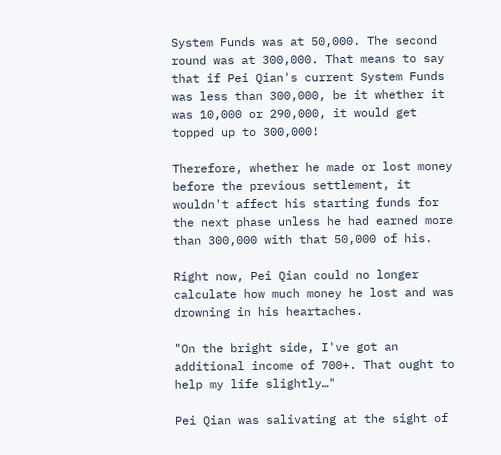System Funds was at 50,000. The second round was at 300,000. That means to say that if Pei Qian's current System Funds was less than 300,000, be it whether it was 10,000 or 290,000, it would get topped up to 300,000!

Therefore, whether he made or lost money before the previous settlement, it wouldn't affect his starting funds for the next phase unless he had earned more than 300,000 with that 50,000 of his.

Right now, Pei Qian could no longer calculate how much money he lost and was drowning in his heartaches.

"On the bright side, I've got an additional income of 700+. That ought to help my life slightly…"

Pei Qian was salivating at the sight of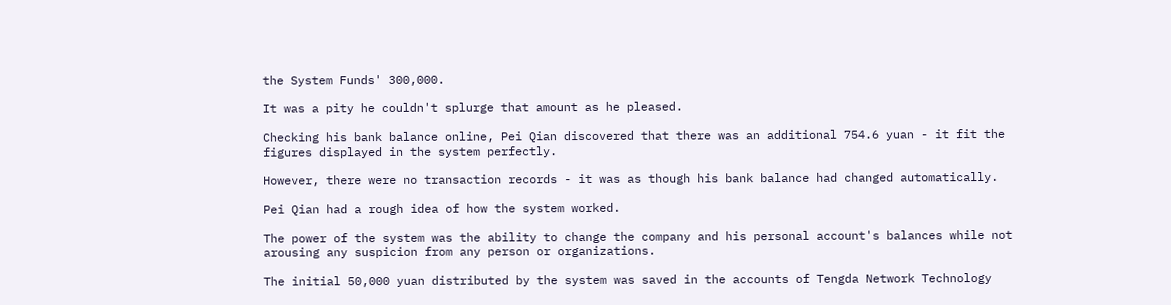the System Funds' 300,000.

It was a pity he couldn't splurge that amount as he pleased.

Checking his bank balance online, Pei Qian discovered that there was an additional 754.6 yuan - it fit the figures displayed in the system perfectly.

However, there were no transaction records - it was as though his bank balance had changed automatically.

Pei Qian had a rough idea of how the system worked.

The power of the system was the ability to change the company and his personal account's balances while not arousing any suspicion from any person or organizations.

The initial 50,000 yuan distributed by the system was saved in the accounts of Tengda Network Technology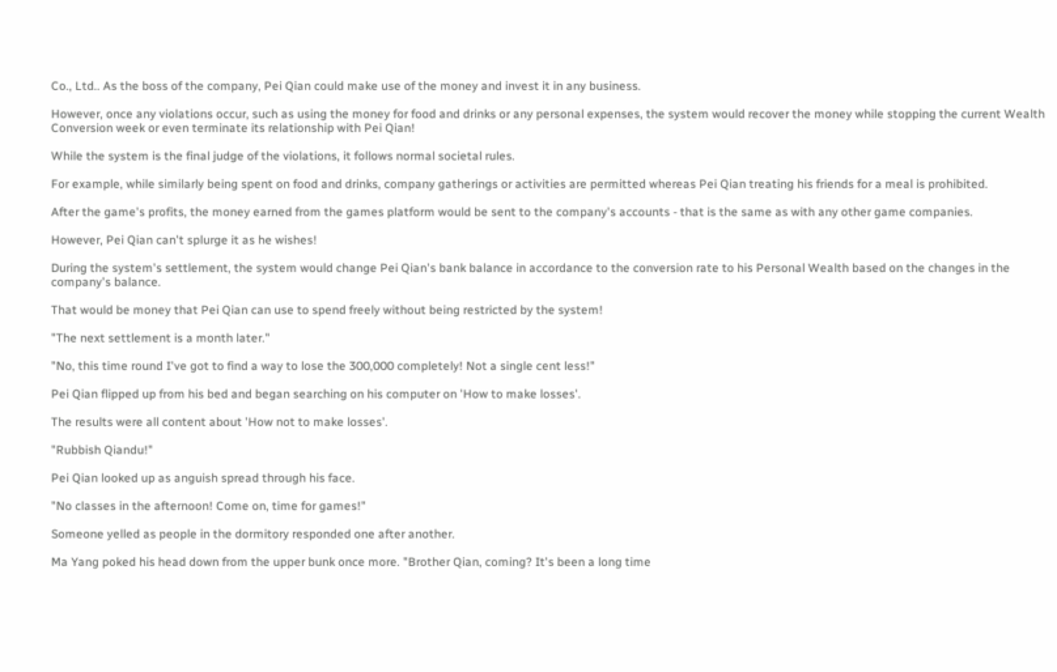Co., Ltd.. As the boss of the company, Pei Qian could make use of the money and invest it in any business.

However, once any violations occur, such as using the money for food and drinks or any personal expenses, the system would recover the money while stopping the current Wealth Conversion week or even terminate its relationship with Pei Qian!

While the system is the final judge of the violations, it follows normal societal rules.

For example, while similarly being spent on food and drinks, company gatherings or activities are permitted whereas Pei Qian treating his friends for a meal is prohibited.

After the game's profits, the money earned from the games platform would be sent to the company's accounts - that is the same as with any other game companies.

However, Pei Qian can't splurge it as he wishes!

During the system's settlement, the system would change Pei Qian's bank balance in accordance to the conversion rate to his Personal Wealth based on the changes in the company's balance.

That would be money that Pei Qian can use to spend freely without being restricted by the system!

"The next settlement is a month later."

"No, this time round I've got to find a way to lose the 300,000 completely! Not a single cent less!"

Pei Qian flipped up from his bed and began searching on his computer on 'How to make losses'.

The results were all content about 'How not to make losses'.

"Rubbish Qiandu!"

Pei Qian looked up as anguish spread through his face.

"No classes in the afternoon! Come on, time for games!"

Someone yelled as people in the dormitory responded one after another.

Ma Yang poked his head down from the upper bunk once more. "Brother Qian, coming? It's been a long time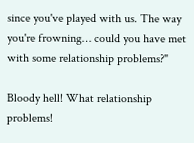since you've played with us. The way you're frowning… could you have met with some relationship problems?"

Bloody hell! What relationship problems!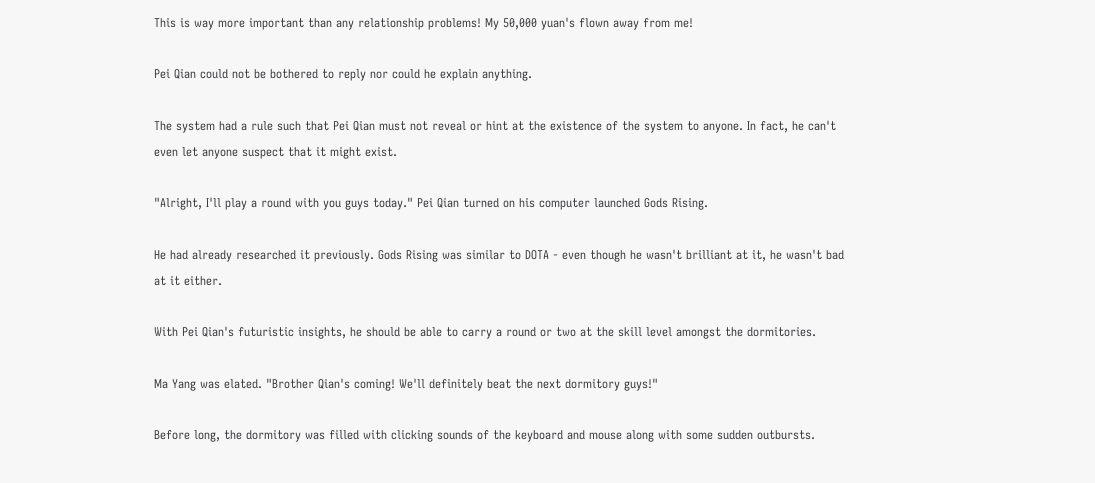This is way more important than any relationship problems! My 50,000 yuan's flown away from me!

Pei Qian could not be bothered to reply nor could he explain anything.

The system had a rule such that Pei Qian must not reveal or hint at the existence of the system to anyone. In fact, he can't even let anyone suspect that it might exist.

"Alright, I'll play a round with you guys today." Pei Qian turned on his computer launched Gods Rising.

He had already researched it previously. Gods Rising was similar to DOTA - even though he wasn't brilliant at it, he wasn't bad at it either.

With Pei Qian's futuristic insights, he should be able to carry a round or two at the skill level amongst the dormitories.

Ma Yang was elated. "Brother Qian's coming! We'll definitely beat the next dormitory guys!"

Before long, the dormitory was filled with clicking sounds of the keyboard and mouse along with some sudden outbursts.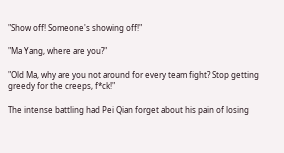"Show off! Someone's showing off!"

"Ma Yang, where are you?"

"Old Ma, why are you not around for every team fight? Stop getting greedy for the creeps, f*ck!"

The intense battling had Pei Qian forget about his pain of losing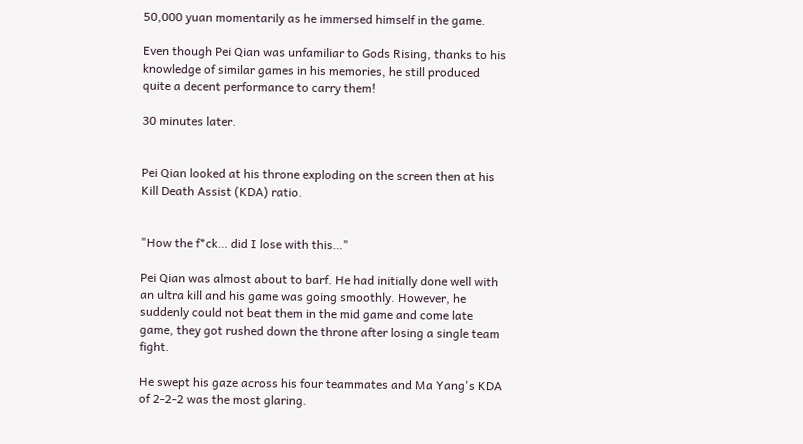50,000 yuan momentarily as he immersed himself in the game.

Even though Pei Qian was unfamiliar to Gods Rising, thanks to his knowledge of similar games in his memories, he still produced quite a decent performance to carry them!

30 minutes later.


Pei Qian looked at his throne exploding on the screen then at his Kill Death Assist (KDA) ratio.


"How the f*ck… did I lose with this…"

Pei Qian was almost about to barf. He had initially done well with an ultra kill and his game was going smoothly. However, he suddenly could not beat them in the mid game and come late game, they got rushed down the throne after losing a single team fight.

He swept his gaze across his four teammates and Ma Yang's KDA of 2-2-2 was the most glaring.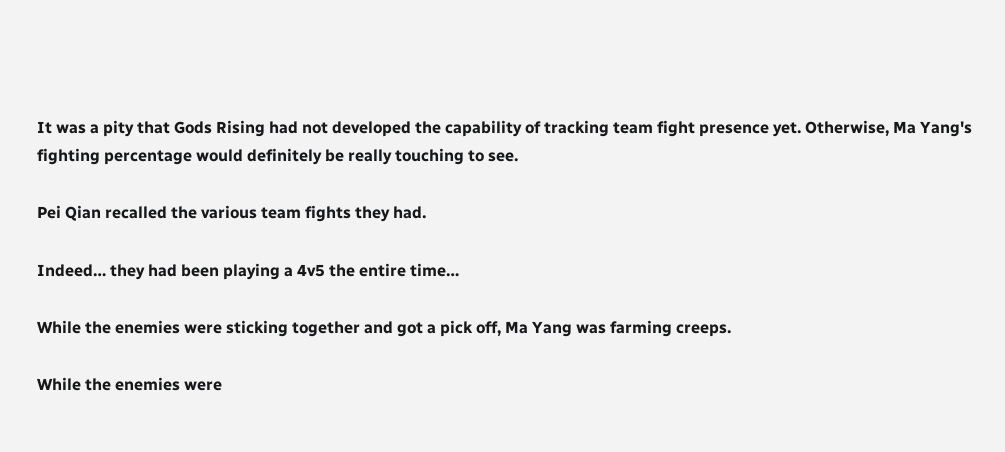It was a pity that Gods Rising had not developed the capability of tracking team fight presence yet. Otherwise, Ma Yang's fighting percentage would definitely be really touching to see.

Pei Qian recalled the various team fights they had.

Indeed… they had been playing a 4v5 the entire time…

While the enemies were sticking together and got a pick off, Ma Yang was farming creeps.

While the enemies were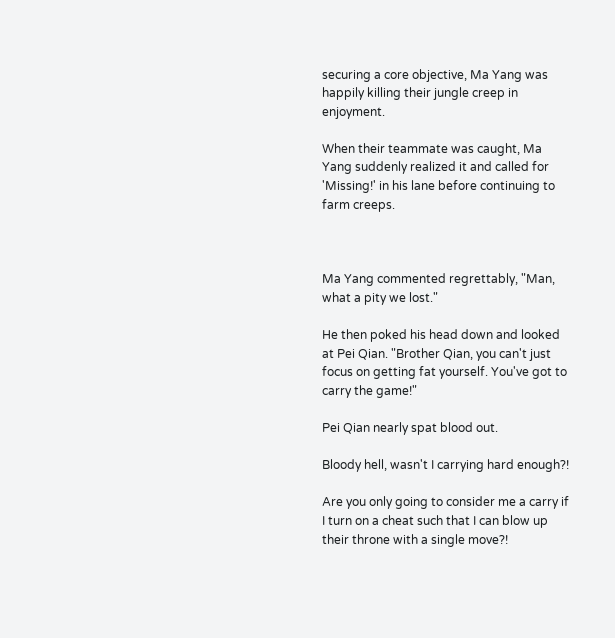securing a core objective, Ma Yang was happily killing their jungle creep in enjoyment.

When their teammate was caught, Ma Yang suddenly realized it and called for 'Missing!' in his lane before continuing to farm creeps.



Ma Yang commented regrettably, "Man, what a pity we lost."

He then poked his head down and looked at Pei Qian. "Brother Qian, you can't just focus on getting fat yourself. You've got to carry the game!"

Pei Qian nearly spat blood out.

Bloody hell, wasn't I carrying hard enough?!

Are you only going to consider me a carry if I turn on a cheat such that I can blow up their throne with a single move?!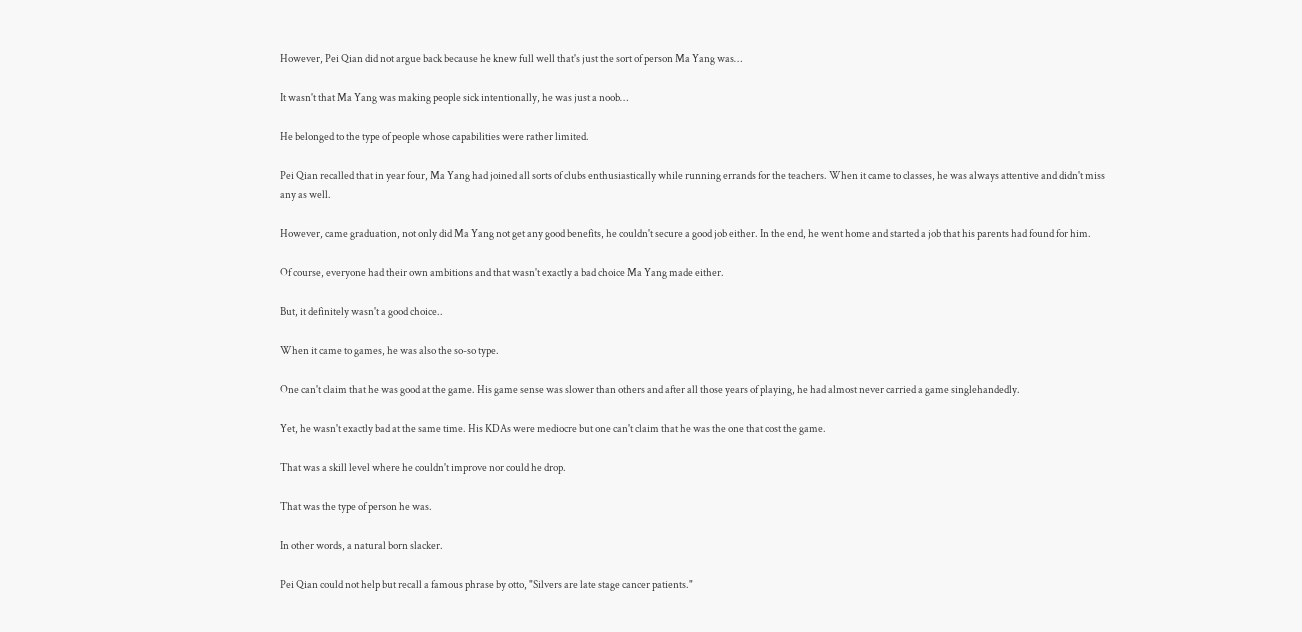However, Pei Qian did not argue back because he knew full well that's just the sort of person Ma Yang was…

It wasn't that Ma Yang was making people sick intentionally, he was just a noob…

He belonged to the type of people whose capabilities were rather limited.

Pei Qian recalled that in year four, Ma Yang had joined all sorts of clubs enthusiastically while running errands for the teachers. When it came to classes, he was always attentive and didn't miss any as well.

However, came graduation, not only did Ma Yang not get any good benefits, he couldn't secure a good job either. In the end, he went home and started a job that his parents had found for him.

Of course, everyone had their own ambitions and that wasn't exactly a bad choice Ma Yang made either.

But, it definitely wasn't a good choice..

When it came to games, he was also the so-so type.

One can't claim that he was good at the game. His game sense was slower than others and after all those years of playing, he had almost never carried a game singlehandedly.

Yet, he wasn't exactly bad at the same time. His KDAs were mediocre but one can't claim that he was the one that cost the game.

That was a skill level where he couldn't improve nor could he drop.

That was the type of person he was.

In other words, a natural born slacker.

Pei Qian could not help but recall a famous phrase by otto, "Silvers are late stage cancer patients."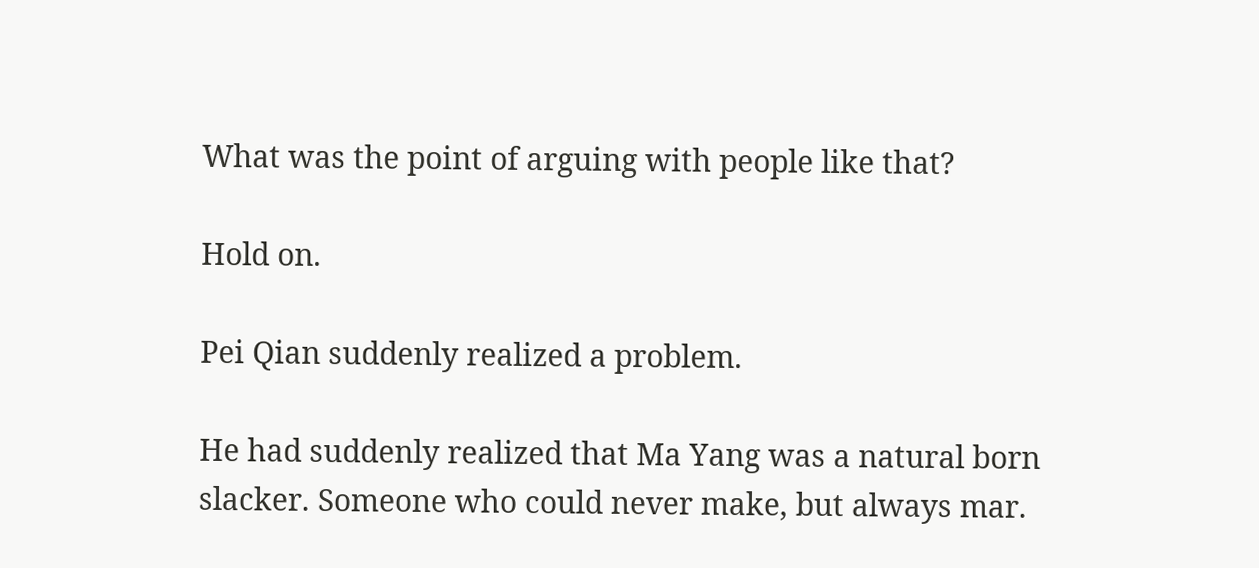What was the point of arguing with people like that?

Hold on.

Pei Qian suddenly realized a problem.

He had suddenly realized that Ma Yang was a natural born slacker. Someone who could never make, but always mar.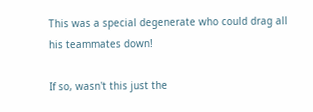This was a special degenerate who could drag all his teammates down!

If so, wasn't this just the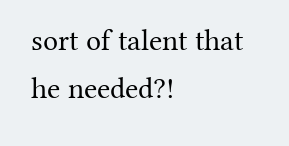sort of talent that he needed?!